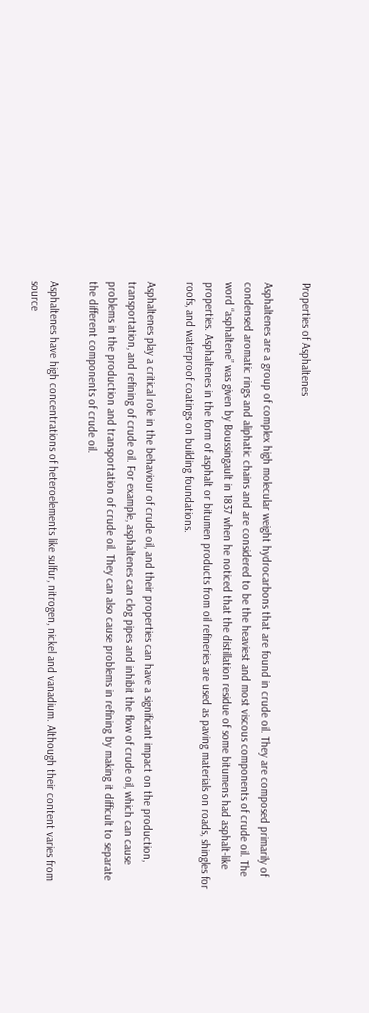Properties of Asphaltenes

Asphaltenes are a group of complex high molecular weight hydrocarbons that are found in crude oil. They are composed primarily of condensed aromatic rings and aliphatic chains and are considered to be the heaviest and most viscous components of crude oil. The word “asphaltene” was given by Boussingault in 1837 when he noticed that the distillation residue of some bitumens had asphalt-like properties. Asphaltenes in the form of asphalt or bitumen products from oil refineries are used as paving materials on roads, shingles for roofs, and waterproof coatings on building foundations.

Asphaltenes play a critical role in the behaviour of crude oil, and their properties can have a significant impact on the production, transportation, and refining of crude oil. For example, asphaltenes can clog pipes and inhibit the flow of crude oil, which can cause problems in the production and transportation of crude oil. They can also cause problems in refining by making it difficult to separate the different components of crude oil.

Asphaltenes have high concentrations of heteroelements like sulfur, nitrogen, nickel and vanadium. Although their content varies from source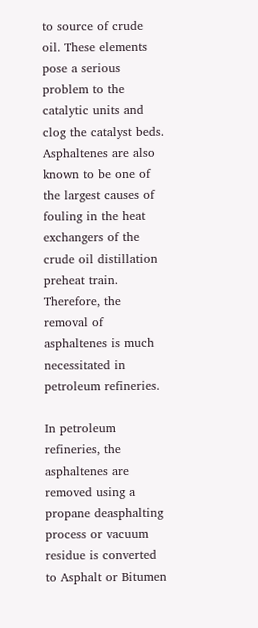to source of crude oil. These elements pose a serious problem to the catalytic units and clog the catalyst beds. Asphaltenes are also known to be one of the largest causes of fouling in the heat exchangers of the crude oil distillation preheat train.  Therefore, the removal of asphaltenes is much necessitated in petroleum refineries.

In petroleum refineries, the asphaltenes are removed using a propane deasphalting process or vacuum residue is converted to Asphalt or Bitumen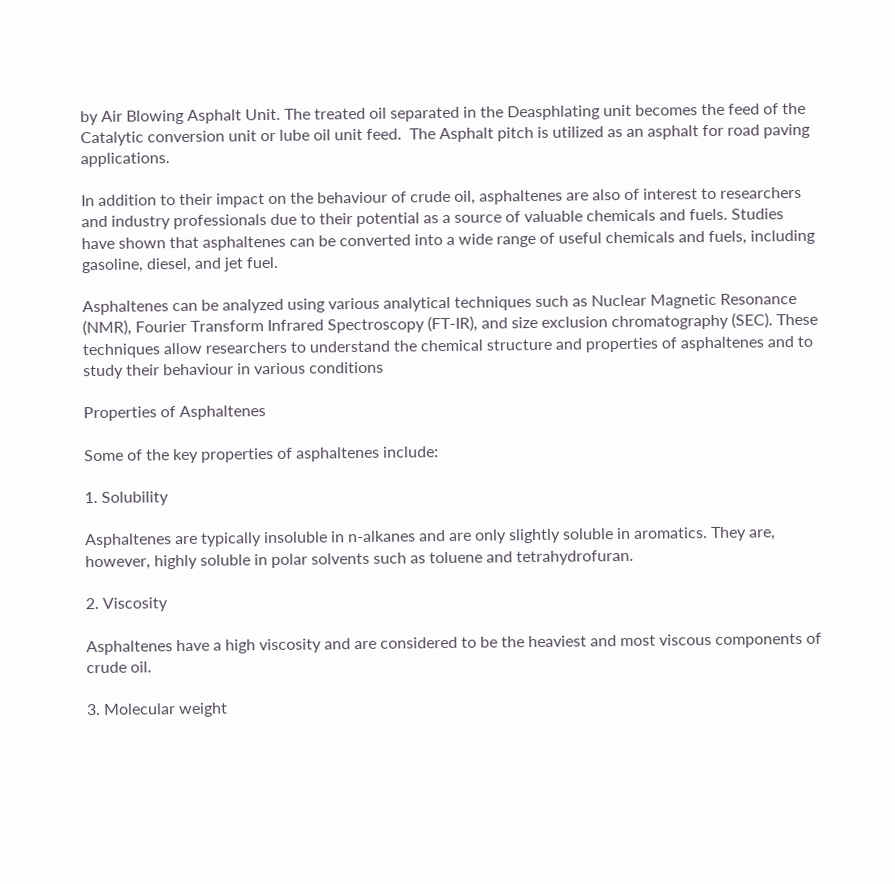by Air Blowing Asphalt Unit. The treated oil separated in the Deasphlating unit becomes the feed of the Catalytic conversion unit or lube oil unit feed.  The Asphalt pitch is utilized as an asphalt for road paving applications.

In addition to their impact on the behaviour of crude oil, asphaltenes are also of interest to researchers and industry professionals due to their potential as a source of valuable chemicals and fuels. Studies have shown that asphaltenes can be converted into a wide range of useful chemicals and fuels, including gasoline, diesel, and jet fuel.

Asphaltenes can be analyzed using various analytical techniques such as Nuclear Magnetic Resonance (NMR), Fourier Transform Infrared Spectroscopy (FT-IR), and size exclusion chromatography (SEC). These techniques allow researchers to understand the chemical structure and properties of asphaltenes and to study their behaviour in various conditions

Properties of Asphaltenes

Some of the key properties of asphaltenes include:

1. Solubility

Asphaltenes are typically insoluble in n-alkanes and are only slightly soluble in aromatics. They are, however, highly soluble in polar solvents such as toluene and tetrahydrofuran.

2. Viscosity

Asphaltenes have a high viscosity and are considered to be the heaviest and most viscous components of crude oil.

3. Molecular weight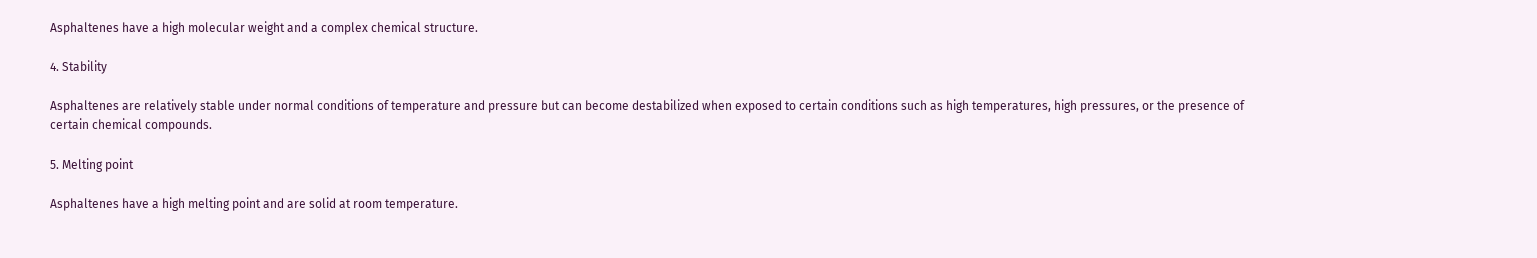Asphaltenes have a high molecular weight and a complex chemical structure.

4. Stability

Asphaltenes are relatively stable under normal conditions of temperature and pressure but can become destabilized when exposed to certain conditions such as high temperatures, high pressures, or the presence of certain chemical compounds.

5. Melting point

Asphaltenes have a high melting point and are solid at room temperature.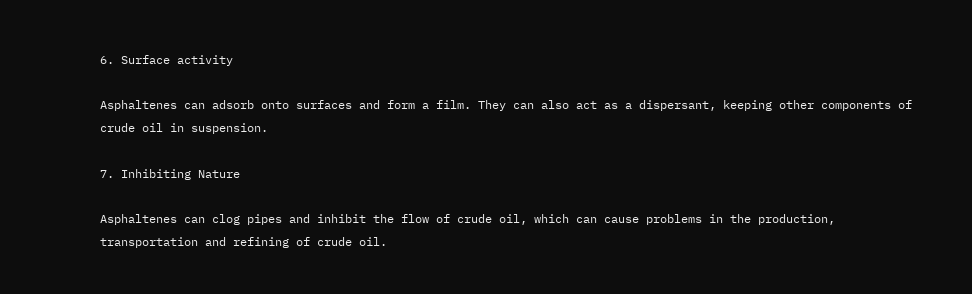6. Surface activity

Asphaltenes can adsorb onto surfaces and form a film. They can also act as a dispersant, keeping other components of crude oil in suspension.

7. Inhibiting Nature

Asphaltenes can clog pipes and inhibit the flow of crude oil, which can cause problems in the production, transportation and refining of crude oil.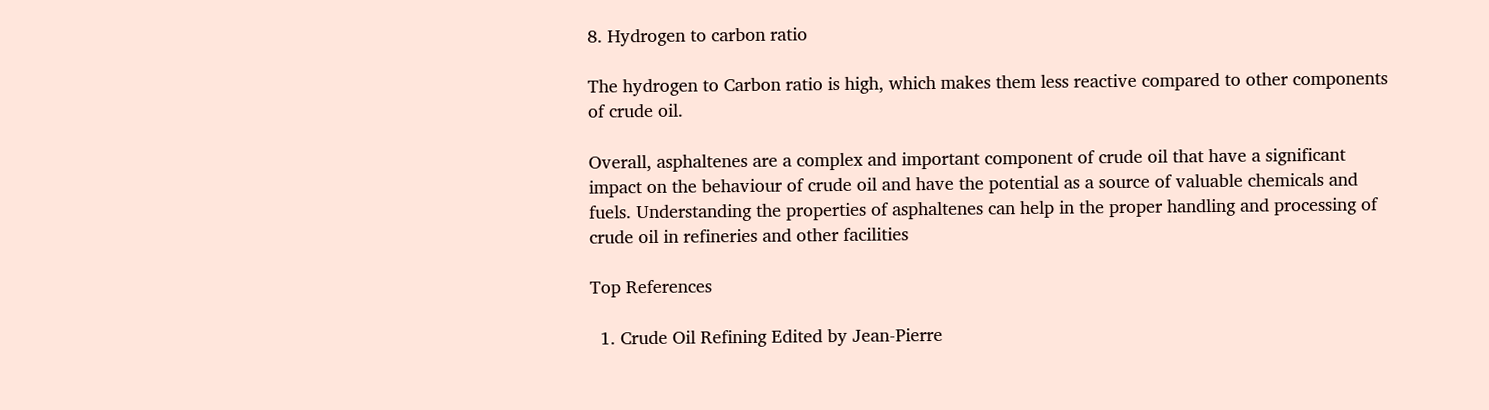8. Hydrogen to carbon ratio

The hydrogen to Carbon ratio is high, which makes them less reactive compared to other components of crude oil.

Overall, asphaltenes are a complex and important component of crude oil that have a significant impact on the behaviour of crude oil and have the potential as a source of valuable chemicals and fuels. Understanding the properties of asphaltenes can help in the proper handling and processing of crude oil in refineries and other facilities

Top References

  1. Crude Oil Refining Edited by Jean-Pierre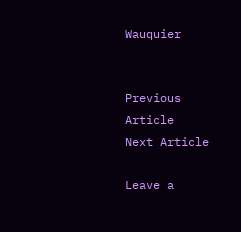Wauquier


Previous Article
Next Article

Leave a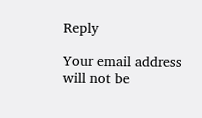Reply

Your email address will not be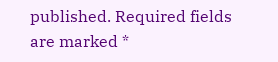published. Required fields are marked *